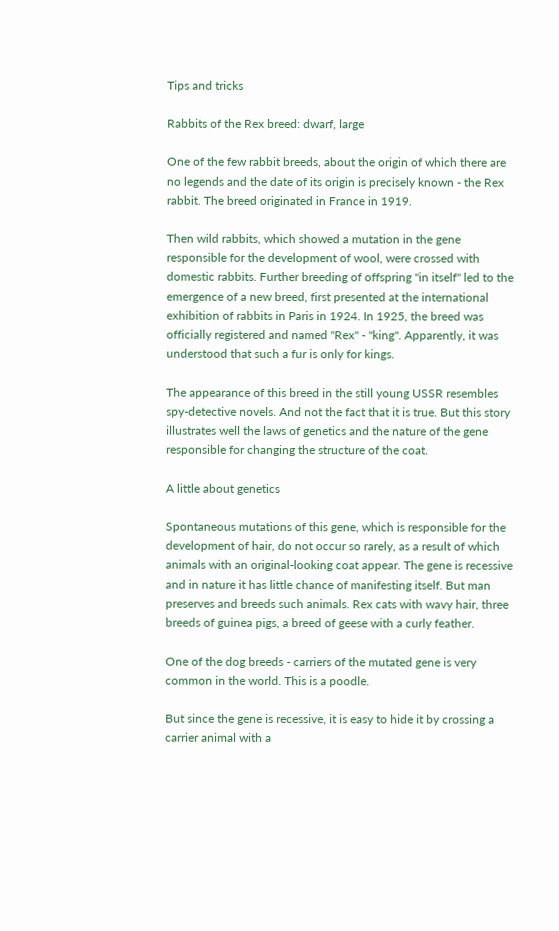Tips and tricks

Rabbits of the Rex breed: dwarf, large

One of the few rabbit breeds, about the origin of which there are no legends and the date of its origin is precisely known - the Rex rabbit. The breed originated in France in 1919.

Then wild rabbits, which showed a mutation in the gene responsible for the development of wool, were crossed with domestic rabbits. Further breeding of offspring "in itself" led to the emergence of a new breed, first presented at the international exhibition of rabbits in Paris in 1924. In 1925, the breed was officially registered and named "Rex" - "king". Apparently, it was understood that such a fur is only for kings.

The appearance of this breed in the still young USSR resembles spy-detective novels. And not the fact that it is true. But this story illustrates well the laws of genetics and the nature of the gene responsible for changing the structure of the coat.

A little about genetics

Spontaneous mutations of this gene, which is responsible for the development of hair, do not occur so rarely, as a result of which animals with an original-looking coat appear. The gene is recessive and in nature it has little chance of manifesting itself. But man preserves and breeds such animals. Rex cats with wavy hair, three breeds of guinea pigs, a breed of geese with a curly feather.

One of the dog breeds - carriers of the mutated gene is very common in the world. This is a poodle.

But since the gene is recessive, it is easy to hide it by crossing a carrier animal with a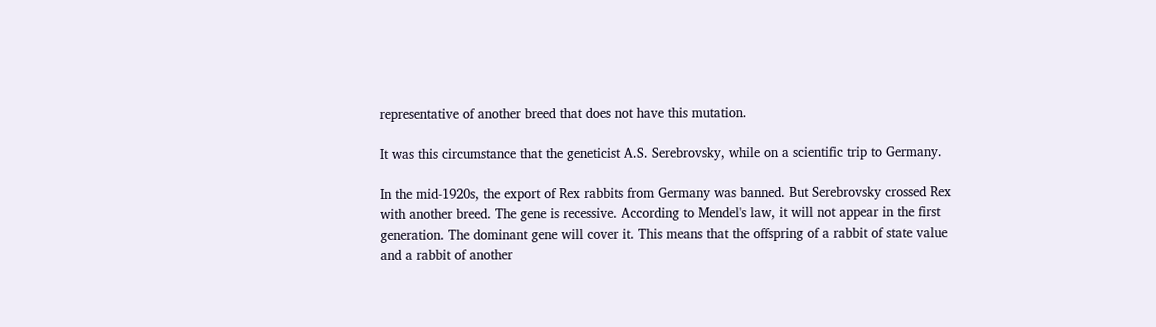representative of another breed that does not have this mutation.

It was this circumstance that the geneticist A.S. Serebrovsky, while on a scientific trip to Germany.

In the mid-1920s, the export of Rex rabbits from Germany was banned. But Serebrovsky crossed Rex with another breed. The gene is recessive. According to Mendel's law, it will not appear in the first generation. The dominant gene will cover it. This means that the offspring of a rabbit of state value and a rabbit of another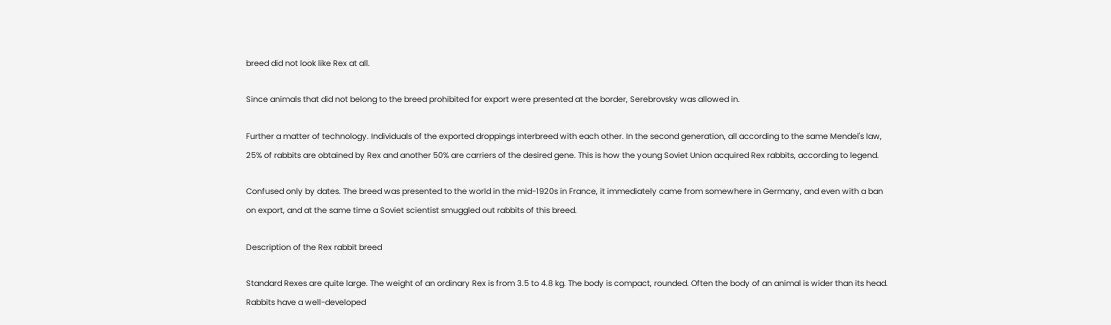breed did not look like Rex at all.

Since animals that did not belong to the breed prohibited for export were presented at the border, Serebrovsky was allowed in.

Further a matter of technology. Individuals of the exported droppings interbreed with each other. In the second generation, all according to the same Mendel's law, 25% of rabbits are obtained by Rex and another 50% are carriers of the desired gene. This is how the young Soviet Union acquired Rex rabbits, according to legend.

Confused only by dates. The breed was presented to the world in the mid-1920s in France, it immediately came from somewhere in Germany, and even with a ban on export, and at the same time a Soviet scientist smuggled out rabbits of this breed.

Description of the Rex rabbit breed

Standard Rexes are quite large. The weight of an ordinary Rex is from 3.5 to 4.8 kg. The body is compact, rounded. Often the body of an animal is wider than its head. Rabbits have a well-developed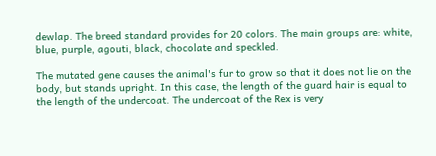dewlap. The breed standard provides for 20 colors. The main groups are: white, blue, purple, agouti, black, chocolate and speckled.

The mutated gene causes the animal's fur to grow so that it does not lie on the body, but stands upright. In this case, the length of the guard hair is equal to the length of the undercoat. The undercoat of the Rex is very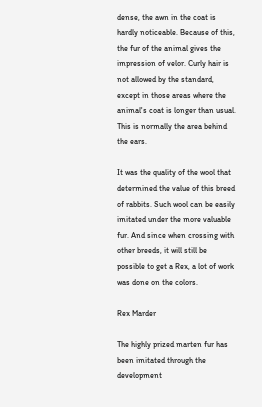dense, the awn in the coat is hardly noticeable. Because of this, the fur of the animal gives the impression of velor. Curly hair is not allowed by the standard, except in those areas where the animal's coat is longer than usual. This is normally the area behind the ears.

It was the quality of the wool that determined the value of this breed of rabbits. Such wool can be easily imitated under the more valuable fur. And since when crossing with other breeds, it will still be possible to get a Rex, a lot of work was done on the colors.

Rex Marder

The highly prized marten fur has been imitated through the development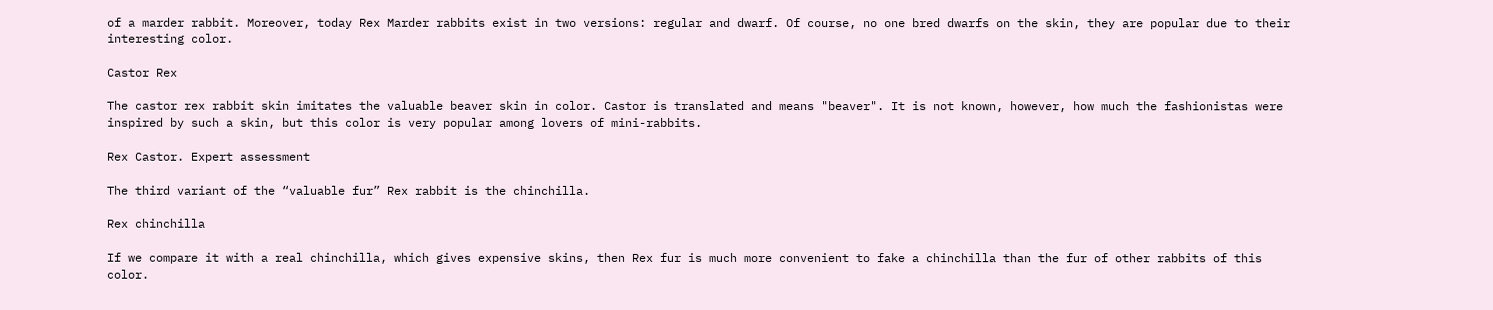of a marder rabbit. Moreover, today Rex Marder rabbits exist in two versions: regular and dwarf. Of course, no one bred dwarfs on the skin, they are popular due to their interesting color.

Castor Rex

The castor rex rabbit skin imitates the valuable beaver skin in color. Castor is translated and means "beaver". It is not known, however, how much the fashionistas were inspired by such a skin, but this color is very popular among lovers of mini-rabbits.

Rex Castor. Expert assessment

The third variant of the “valuable fur” Rex rabbit is the chinchilla.

Rex chinchilla

If we compare it with a real chinchilla, which gives expensive skins, then Rex fur is much more convenient to fake a chinchilla than the fur of other rabbits of this color.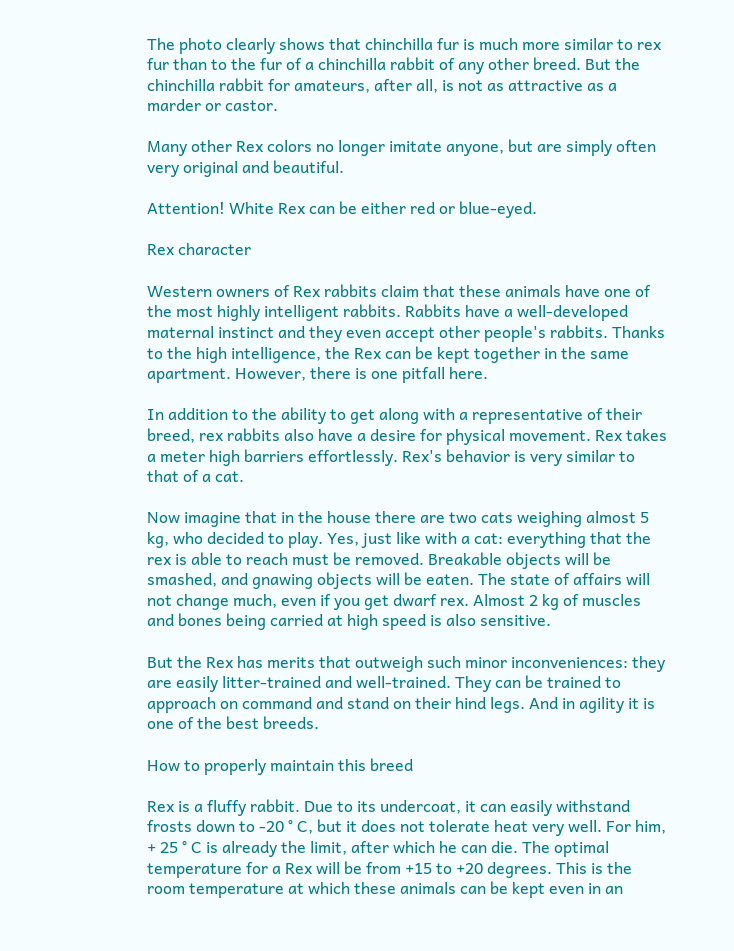The photo clearly shows that chinchilla fur is much more similar to rex fur than to the fur of a chinchilla rabbit of any other breed. But the chinchilla rabbit for amateurs, after all, is not as attractive as a marder or castor.

Many other Rex colors no longer imitate anyone, but are simply often very original and beautiful.

Attention! White Rex can be either red or blue-eyed.

Rex character

Western owners of Rex rabbits claim that these animals have one of the most highly intelligent rabbits. Rabbits have a well-developed maternal instinct and they even accept other people's rabbits. Thanks to the high intelligence, the Rex can be kept together in the same apartment. However, there is one pitfall here.

In addition to the ability to get along with a representative of their breed, rex rabbits also have a desire for physical movement. Rex takes a meter high barriers effortlessly. Rex's behavior is very similar to that of a cat.

Now imagine that in the house there are two cats weighing almost 5 kg, who decided to play. Yes, just like with a cat: everything that the rex is able to reach must be removed. Breakable objects will be smashed, and gnawing objects will be eaten. The state of affairs will not change much, even if you get dwarf rex. Almost 2 kg of muscles and bones being carried at high speed is also sensitive.

But the Rex has merits that outweigh such minor inconveniences: they are easily litter-trained and well-trained. They can be trained to approach on command and stand on their hind legs. And in agility it is one of the best breeds.

How to properly maintain this breed

Rex is a fluffy rabbit. Due to its undercoat, it can easily withstand frosts down to -20 ° C, but it does not tolerate heat very well. For him, + 25 ° C is already the limit, after which he can die. The optimal temperature for a Rex will be from +15 to +20 degrees. This is the room temperature at which these animals can be kept even in an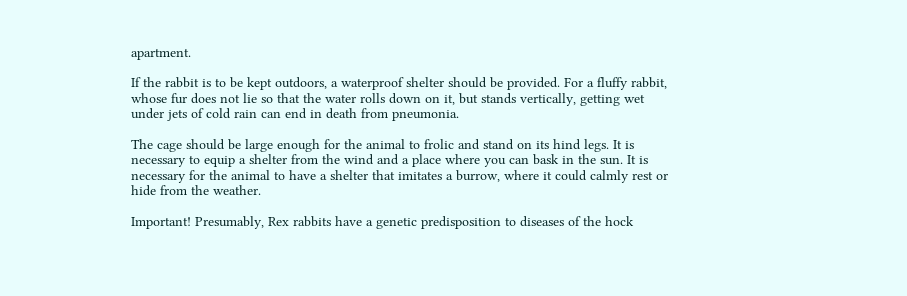apartment.

If the rabbit is to be kept outdoors, a waterproof shelter should be provided. For a fluffy rabbit, whose fur does not lie so that the water rolls down on it, but stands vertically, getting wet under jets of cold rain can end in death from pneumonia.

The cage should be large enough for the animal to frolic and stand on its hind legs. It is necessary to equip a shelter from the wind and a place where you can bask in the sun. It is necessary for the animal to have a shelter that imitates a burrow, where it could calmly rest or hide from the weather.

Important! Presumably, Rex rabbits have a genetic predisposition to diseases of the hock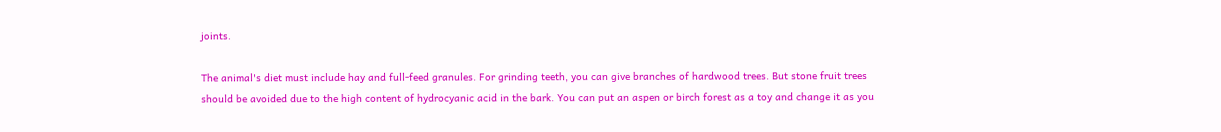joints.

The animal's diet must include hay and full-feed granules. For grinding teeth, you can give branches of hardwood trees. But stone fruit trees should be avoided due to the high content of hydrocyanic acid in the bark. You can put an aspen or birch forest as a toy and change it as you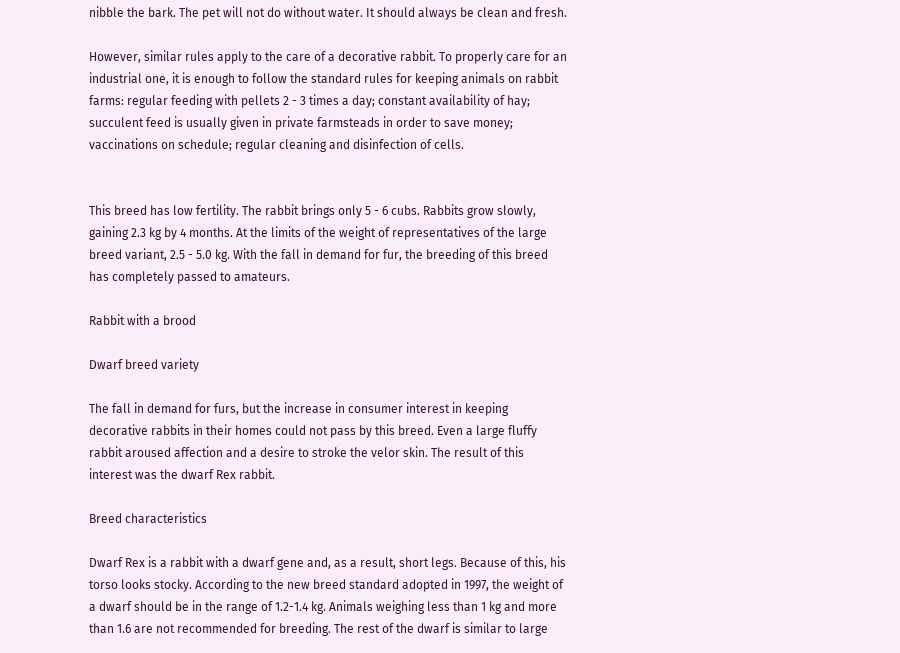nibble the bark. The pet will not do without water. It should always be clean and fresh.

However, similar rules apply to the care of a decorative rabbit. To properly care for an industrial one, it is enough to follow the standard rules for keeping animals on rabbit farms: regular feeding with pellets 2 - 3 times a day; constant availability of hay; succulent feed is usually given in private farmsteads in order to save money; vaccinations on schedule; regular cleaning and disinfection of cells.


This breed has low fertility. The rabbit brings only 5 - 6 cubs. Rabbits grow slowly, gaining 2.3 kg by 4 months. At the limits of the weight of representatives of the large breed variant, 2.5 - 5.0 kg. With the fall in demand for fur, the breeding of this breed has completely passed to amateurs.

Rabbit with a brood

Dwarf breed variety

The fall in demand for furs, but the increase in consumer interest in keeping decorative rabbits in their homes could not pass by this breed. Even a large fluffy rabbit aroused affection and a desire to stroke the velor skin. The result of this interest was the dwarf Rex rabbit.

Breed characteristics

Dwarf Rex is a rabbit with a dwarf gene and, as a result, short legs. Because of this, his torso looks stocky. According to the new breed standard adopted in 1997, the weight of a dwarf should be in the range of 1.2-1.4 kg. Animals weighing less than 1 kg and more than 1.6 are not recommended for breeding. The rest of the dwarf is similar to large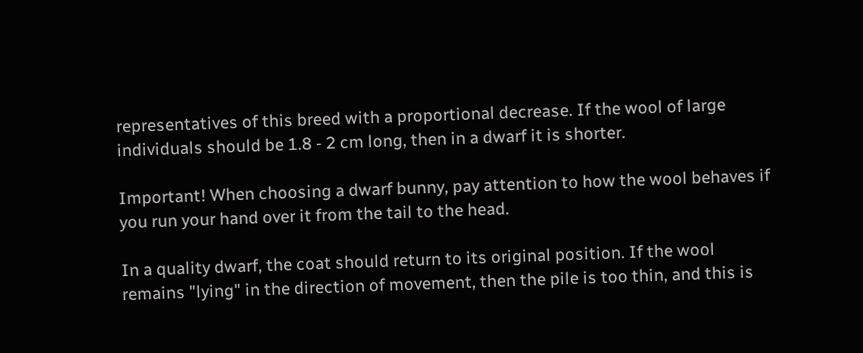representatives of this breed with a proportional decrease. If the wool of large individuals should be 1.8 - 2 cm long, then in a dwarf it is shorter.

Important! When choosing a dwarf bunny, pay attention to how the wool behaves if you run your hand over it from the tail to the head.

In a quality dwarf, the coat should return to its original position. If the wool remains "lying" in the direction of movement, then the pile is too thin, and this is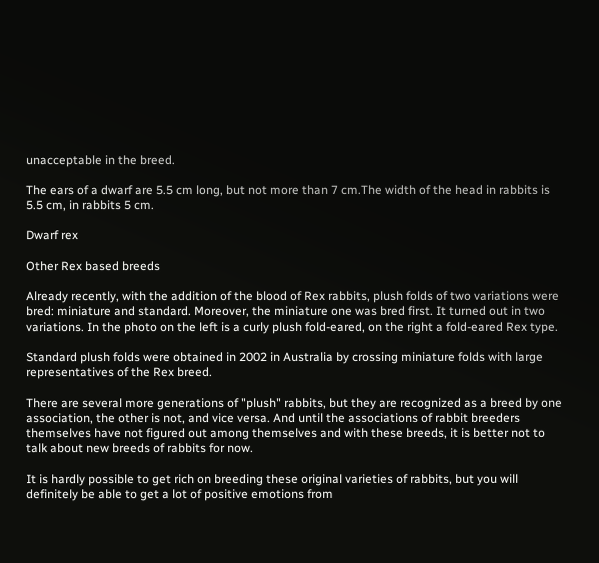unacceptable in the breed.

The ears of a dwarf are 5.5 cm long, but not more than 7 cm.The width of the head in rabbits is 5.5 cm, in rabbits 5 cm.

Dwarf rex

Other Rex based breeds

Already recently, with the addition of the blood of Rex rabbits, plush folds of two variations were bred: miniature and standard. Moreover, the miniature one was bred first. It turned out in two variations. In the photo on the left is a curly plush fold-eared, on the right a fold-eared Rex type.

Standard plush folds were obtained in 2002 in Australia by crossing miniature folds with large representatives of the Rex breed.

There are several more generations of "plush" rabbits, but they are recognized as a breed by one association, the other is not, and vice versa. And until the associations of rabbit breeders themselves have not figured out among themselves and with these breeds, it is better not to talk about new breeds of rabbits for now.

It is hardly possible to get rich on breeding these original varieties of rabbits, but you will definitely be able to get a lot of positive emotions from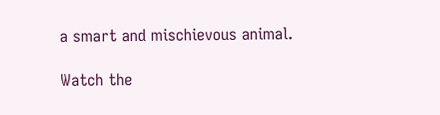a smart and mischievous animal.

Watch the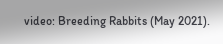video: Breeding Rabbits (May 2021).